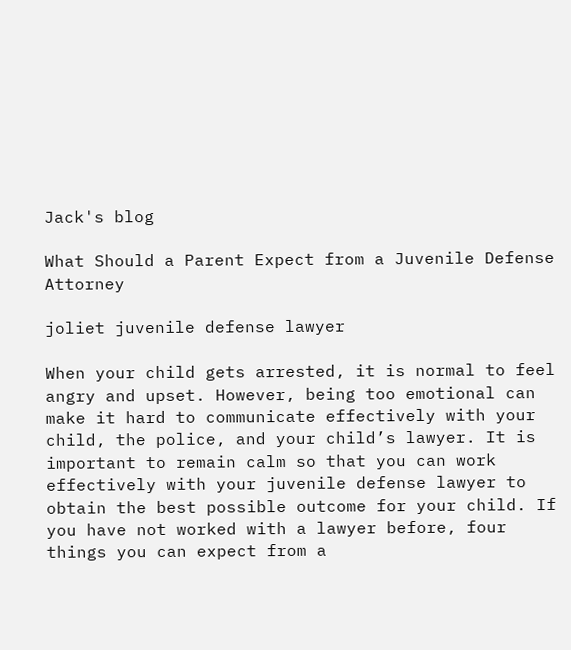Jack's blog

What Should a Parent Expect from a Juvenile Defense Attorney

joliet juvenile defense lawyer

When your child gets arrested, it is normal to feel angry and upset. However, being too emotional can make it hard to communicate effectively with your child, the police, and your child’s lawyer. It is important to remain calm so that you can work effectively with your juvenile defense lawyer to obtain the best possible outcome for your child. If you have not worked with a lawyer before, four things you can expect from a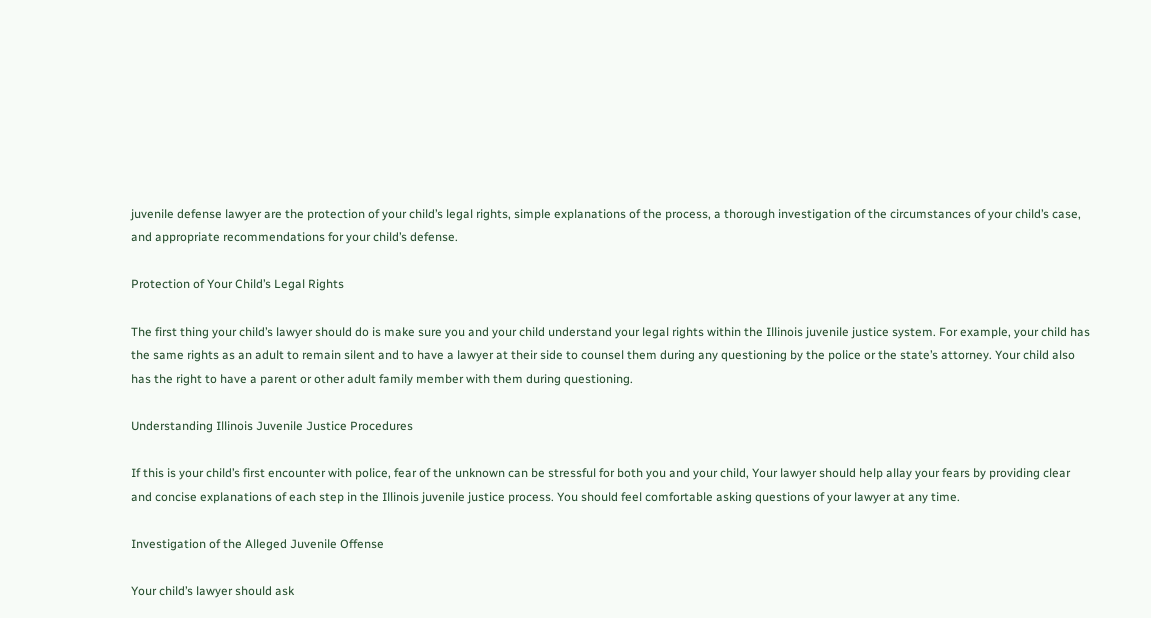juvenile defense lawyer are the protection of your child’s legal rights, simple explanations of the process, a thorough investigation of the circumstances of your child’s case, and appropriate recommendations for your child’s defense.

Protection of Your Child’s Legal Rights

The first thing your child’s lawyer should do is make sure you and your child understand your legal rights within the Illinois juvenile justice system. For example, your child has the same rights as an adult to remain silent and to have a lawyer at their side to counsel them during any questioning by the police or the state’s attorney. Your child also has the right to have a parent or other adult family member with them during questioning.

Understanding Illinois Juvenile Justice Procedures

If this is your child’s first encounter with police, fear of the unknown can be stressful for both you and your child, Your lawyer should help allay your fears by providing clear and concise explanations of each step in the Illinois juvenile justice process. You should feel comfortable asking questions of your lawyer at any time.

Investigation of the Alleged Juvenile Offense

Your child’s lawyer should ask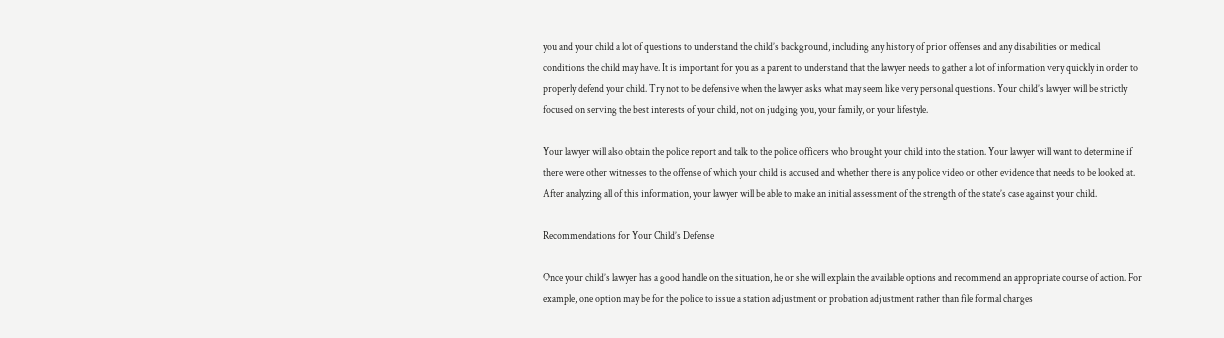you and your child a lot of questions to understand the child’s background, including any history of prior offenses and any disabilities or medical conditions the child may have. It is important for you as a parent to understand that the lawyer needs to gather a lot of information very quickly in order to properly defend your child. Try not to be defensive when the lawyer asks what may seem like very personal questions. Your child’s lawyer will be strictly focused on serving the best interests of your child, not on judging you, your family, or your lifestyle.

Your lawyer will also obtain the police report and talk to the police officers who brought your child into the station. Your lawyer will want to determine if there were other witnesses to the offense of which your child is accused and whether there is any police video or other evidence that needs to be looked at. After analyzing all of this information, your lawyer will be able to make an initial assessment of the strength of the state’s case against your child.

Recommendations for Your Child’s Defense

Once your child’s lawyer has a good handle on the situation, he or she will explain the available options and recommend an appropriate course of action. For example, one option may be for the police to issue a station adjustment or probation adjustment rather than file formal charges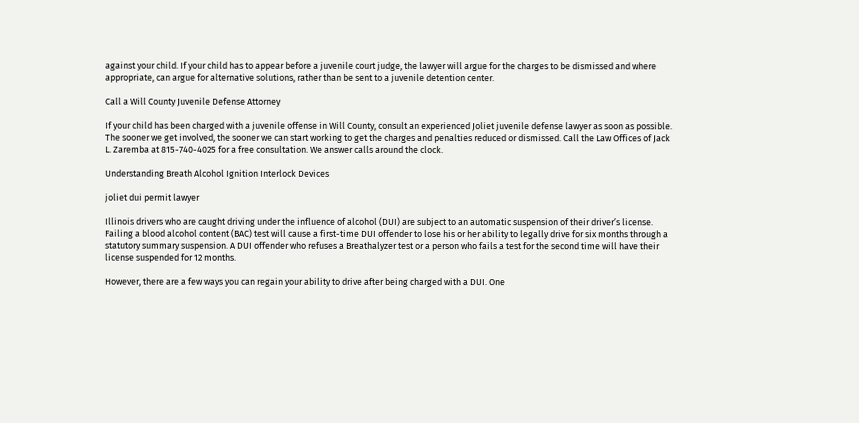against your child. If your child has to appear before a juvenile court judge, the lawyer will argue for the charges to be dismissed and where appropriate, can argue for alternative solutions, rather than be sent to a juvenile detention center.

Call a Will County Juvenile Defense Attorney

If your child has been charged with a juvenile offense in Will County, consult an experienced Joliet juvenile defense lawyer as soon as possible. The sooner we get involved, the sooner we can start working to get the charges and penalties reduced or dismissed. Call the Law Offices of Jack L. Zaremba at 815-740-4025 for a free consultation. We answer calls around the clock.

Understanding Breath Alcohol Ignition Interlock Devices

joliet dui permit lawyer

Illinois drivers who are caught driving under the influence of alcohol (DUI) are subject to an automatic suspension of their driver’s license. Failing a blood alcohol content (BAC) test will cause a first-time DUI offender to lose his or her ability to legally drive for six months through a statutory summary suspension. A DUI offender who refuses a Breathalyzer test or a person who fails a test for the second time will have their license suspended for 12 months.

However, there are a few ways you can regain your ability to drive after being charged with a DUI. One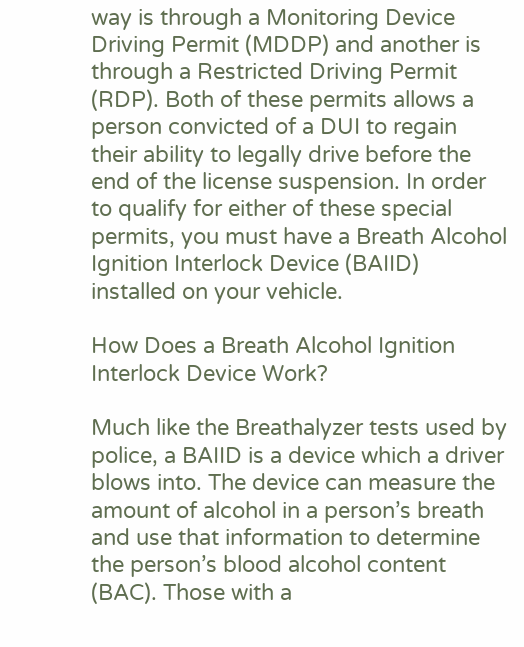way is through a Monitoring Device Driving Permit (MDDP) and another is through a Restricted Driving Permit (RDP). Both of these permits allows a person convicted of a DUI to regain their ability to legally drive before the end of the license suspension. In order to qualify for either of these special permits, you must have a Breath Alcohol Ignition Interlock Device (BAIID) installed on your vehicle.

How Does a Breath Alcohol Ignition Interlock Device Work?

Much like the Breathalyzer tests used by police, a BAIID is a device which a driver blows into. The device can measure the amount of alcohol in a person’s breath and use that information to determine the person’s blood alcohol content (BAC). Those with a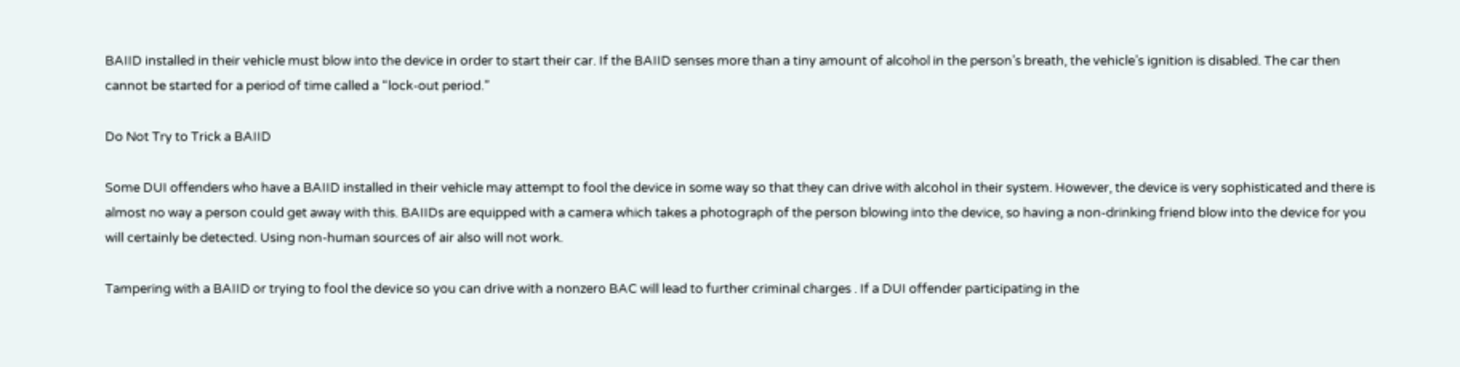BAIID installed in their vehicle must blow into the device in order to start their car. If the BAIID senses more than a tiny amount of alcohol in the person’s breath, the vehicle’s ignition is disabled. The car then cannot be started for a period of time called a “lock-out period.”

Do Not Try to Trick a BAIID

Some DUI offenders who have a BAIID installed in their vehicle may attempt to fool the device in some way so that they can drive with alcohol in their system. However, the device is very sophisticated and there is almost no way a person could get away with this. BAIIDs are equipped with a camera which takes a photograph of the person blowing into the device, so having a non-drinking friend blow into the device for you will certainly be detected. Using non-human sources of air also will not work.

Tampering with a BAIID or trying to fool the device so you can drive with a nonzero BAC will lead to further criminal charges . If a DUI offender participating in the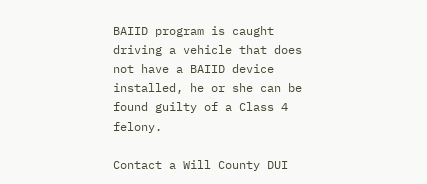BAIID program is caught driving a vehicle that does not have a BAIID device installed, he or she can be found guilty of a Class 4 felony.

Contact a Will County DUI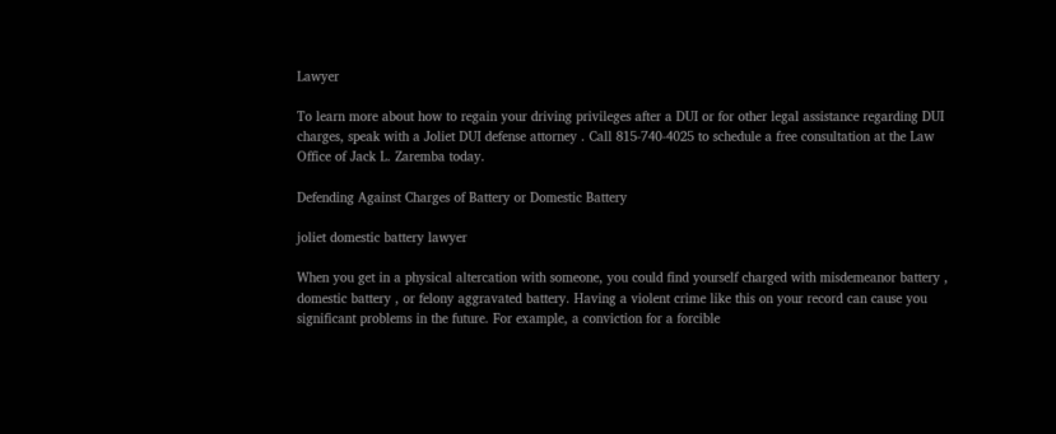Lawyer

To learn more about how to regain your driving privileges after a DUI or for other legal assistance regarding DUI charges, speak with a Joliet DUI defense attorney . Call 815-740-4025 to schedule a free consultation at the Law Office of Jack L. Zaremba today.

Defending Against Charges of Battery or Domestic Battery

joliet domestic battery lawyer

When you get in a physical altercation with someone, you could find yourself charged with misdemeanor battery , domestic battery , or felony aggravated battery. Having a violent crime like this on your record can cause you significant problems in the future. For example, a conviction for a forcible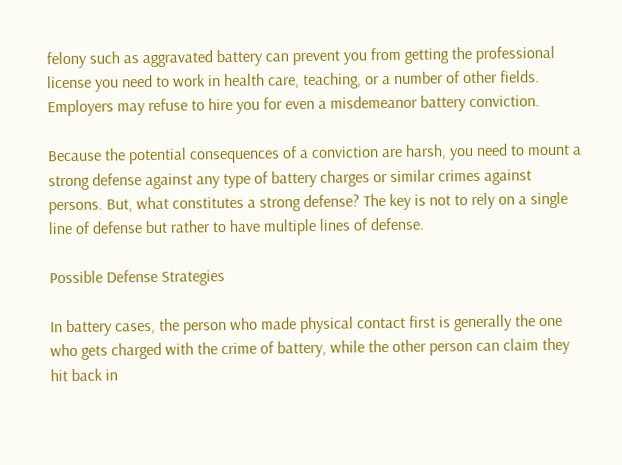felony such as aggravated battery can prevent you from getting the professional license you need to work in health care, teaching, or a number of other fields. Employers may refuse to hire you for even a misdemeanor battery conviction.

Because the potential consequences of a conviction are harsh, you need to mount a strong defense against any type of battery charges or similar crimes against persons. But, what constitutes a strong defense? The key is not to rely on a single line of defense but rather to have multiple lines of defense.

Possible Defense Strategies

In battery cases, the person who made physical contact first is generally the one who gets charged with the crime of battery, while the other person can claim they hit back in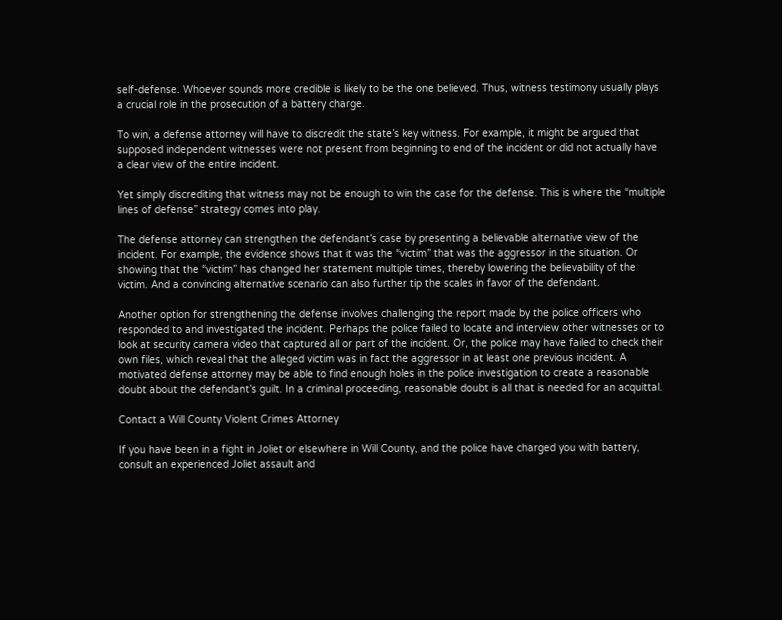self-defense. Whoever sounds more credible is likely to be the one believed. Thus, witness testimony usually plays a crucial role in the prosecution of a battery charge.

To win, a defense attorney will have to discredit the state’s key witness. For example, it might be argued that supposed independent witnesses were not present from beginning to end of the incident or did not actually have a clear view of the entire incident.

Yet simply discrediting that witness may not be enough to win the case for the defense. This is where the “multiple lines of defense” strategy comes into play.

The defense attorney can strengthen the defendant’s case by presenting a believable alternative view of the incident. For example, the evidence shows that it was the “victim” that was the aggressor in the situation. Or showing that the “victim” has changed her statement multiple times, thereby lowering the believability of the victim. And a convincing alternative scenario can also further tip the scales in favor of the defendant.

Another option for strengthening the defense involves challenging the report made by the police officers who responded to and investigated the incident. Perhaps the police failed to locate and interview other witnesses or to look at security camera video that captured all or part of the incident. Or, the police may have failed to check their own files, which reveal that the alleged victim was in fact the aggressor in at least one previous incident. A motivated defense attorney may be able to find enough holes in the police investigation to create a reasonable doubt about the defendant’s guilt. In a criminal proceeding, reasonable doubt is all that is needed for an acquittal.

Contact a Will County Violent Crimes Attorney

If you have been in a fight in Joliet or elsewhere in Will County, and the police have charged you with battery, consult an experienced Joliet assault and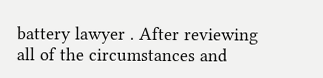battery lawyer . After reviewing all of the circumstances and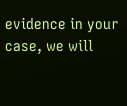evidence in your case, we will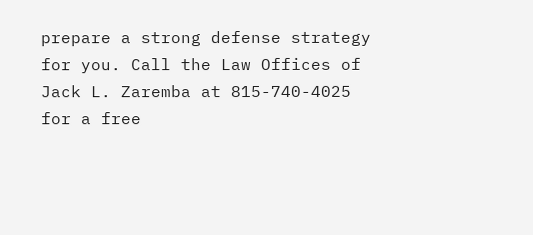prepare a strong defense strategy for you. Call the Law Offices of Jack L. Zaremba at 815-740-4025 for a free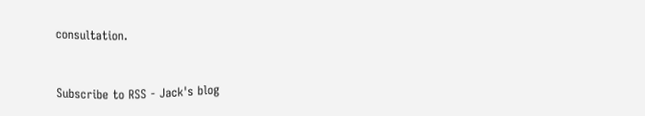consultation.


Subscribe to RSS - Jack's blog